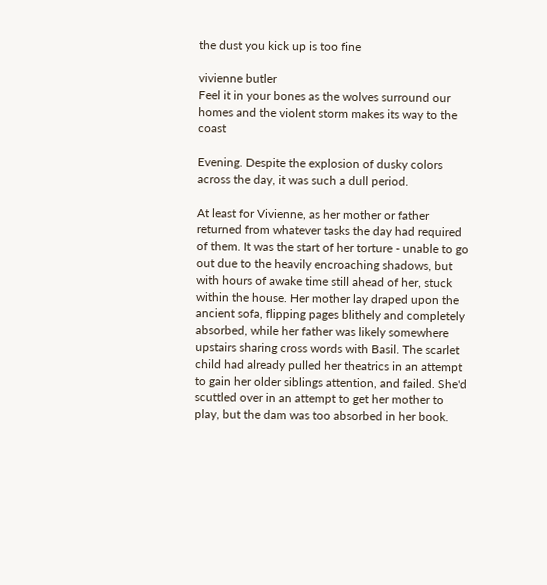the dust you kick up is too fine

vivienne butler
Feel it in your bones as the wolves surround our homes and the violent storm makes its way to the coast

Evening. Despite the explosion of dusky colors across the day, it was such a dull period.

At least for Vivienne, as her mother or father returned from whatever tasks the day had required of them. It was the start of her torture - unable to go out due to the heavily encroaching shadows, but with hours of awake time still ahead of her, stuck within the house. Her mother lay draped upon the ancient sofa, flipping pages blithely and completely absorbed, while her father was likely somewhere upstairs sharing cross words with Basil. The scarlet child had already pulled her theatrics in an attempt to gain her older siblings attention, and failed. She'd scuttled over in an attempt to get her mother to play, but the dam was too absorbed in her book.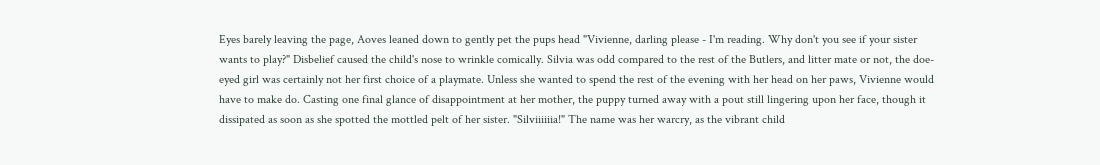Eyes barely leaving the page, Aoves leaned down to gently pet the pups head "Vivienne, darling please - I'm reading. Why don't you see if your sister wants to play?" Disbelief caused the child's nose to wrinkle comically. Silvia was odd compared to the rest of the Butlers, and litter mate or not, the doe-eyed girl was certainly not her first choice of a playmate. Unless she wanted to spend the rest of the evening with her head on her paws, Vivienne would have to make do. Casting one final glance of disappointment at her mother, the puppy turned away with a pout still lingering upon her face, though it dissipated as soon as she spotted the mottled pelt of her sister. "Silviiiiiia!" The name was her warcry, as the vibrant child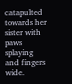catapulted towards her sister with paws splaying and fingers wide.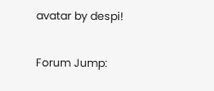avatar by despi!

Forum Jump: